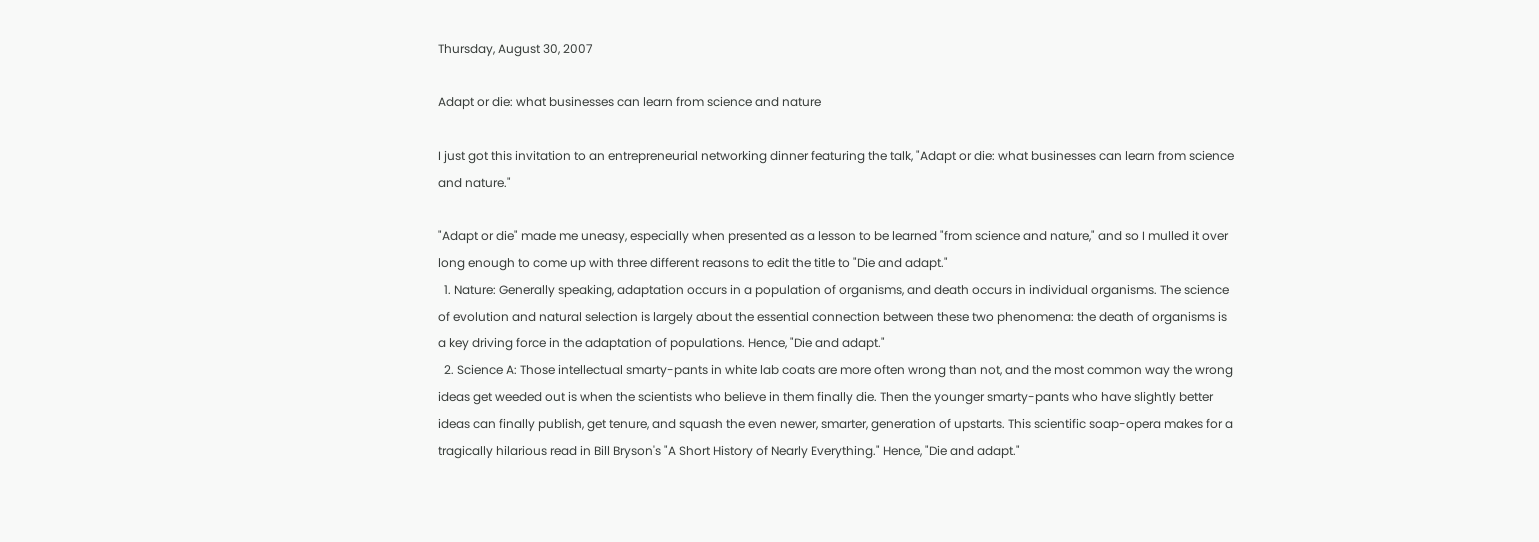Thursday, August 30, 2007

Adapt or die: what businesses can learn from science and nature

I just got this invitation to an entrepreneurial networking dinner featuring the talk, "Adapt or die: what businesses can learn from science and nature."

"Adapt or die" made me uneasy, especially when presented as a lesson to be learned "from science and nature," and so I mulled it over long enough to come up with three different reasons to edit the title to "Die and adapt."
  1. Nature: Generally speaking, adaptation occurs in a population of organisms, and death occurs in individual organisms. The science of evolution and natural selection is largely about the essential connection between these two phenomena: the death of organisms is a key driving force in the adaptation of populations. Hence, "Die and adapt."
  2. Science A: Those intellectual smarty-pants in white lab coats are more often wrong than not, and the most common way the wrong ideas get weeded out is when the scientists who believe in them finally die. Then the younger smarty-pants who have slightly better ideas can finally publish, get tenure, and squash the even newer, smarter, generation of upstarts. This scientific soap-opera makes for a tragically hilarious read in Bill Bryson's "A Short History of Nearly Everything." Hence, "Die and adapt."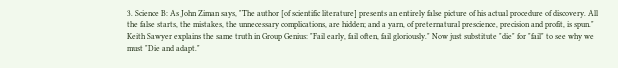3. Science B: As John Ziman says, "The author [of scientific literature] presents an entirely false picture of his actual procedure of discovery. All the false starts, the mistakes, the unnecessary complications, are hidden; and a yarn, of preternatural prescience, precision and profit, is spun." Keith Sawyer explains the same truth in Group Genius: "Fail early, fail often, fail gloriously." Now just substitute "die" for "fail" to see why we must "Die and adapt."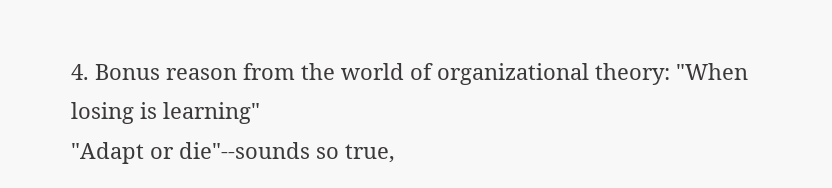4. Bonus reason from the world of organizational theory: "When losing is learning"
"Adapt or die"--sounds so true,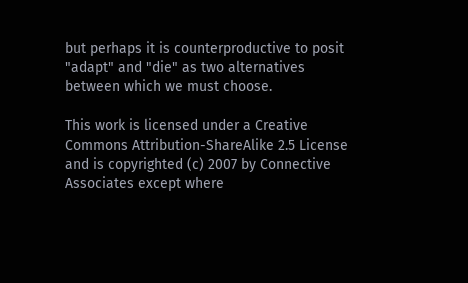but perhaps it is counterproductive to posit "adapt" and "die" as two alternatives between which we must choose.

This work is licensed under a Creative Commons Attribution-ShareAlike 2.5 License and is copyrighted (c) 2007 by Connective Associates except where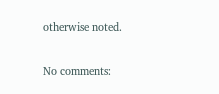otherwise noted.

No comments: